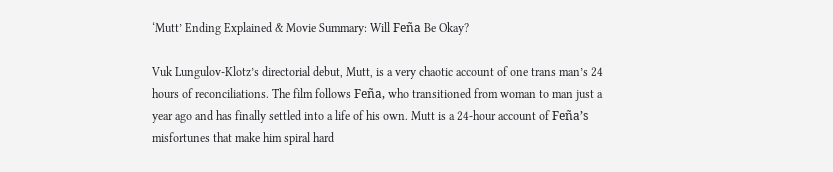‘Mutt’ Ending Explained & Movie Summary: Will Feña Be Okay?

Vuk Lungulov-Klotz’s directorial debut, Mutt, is a very chaotic account of one trans man’s 24 hours of reconciliations. The film follows Feña, who transitioned from woman to man just a year ago and has finally settled into a life of his own. Mutt is a 24-hour account of Feña’s misfortunes that make him spiral hard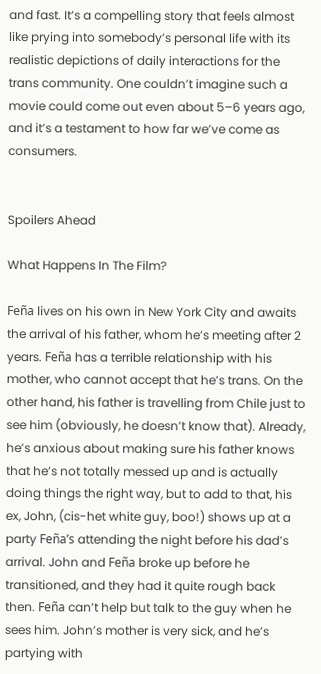and fast. It’s a compelling story that feels almost like prying into somebody’s personal life with its realistic depictions of daily interactions for the trans community. One couldn’t imagine such a movie could come out even about 5–6 years ago, and it’s a testament to how far we’ve come as consumers.


Spoilers Ahead

What Happens In The Film?

Feña lives on his own in New York City and awaits the arrival of his father, whom he’s meeting after 2 years. Feña has a terrible relationship with his mother, who cannot accept that he’s trans. On the other hand, his father is travelling from Chile just to see him (obviously, he doesn’t know that). Already, he’s anxious about making sure his father knows that he’s not totally messed up and is actually doing things the right way, but to add to that, his ex, John, (cis-het white guy, boo!) shows up at a party Feña’s attending the night before his dad’s arrival. John and Feña broke up before he transitioned, and they had it quite rough back then. Feña can’t help but talk to the guy when he sees him. John’s mother is very sick, and he’s partying with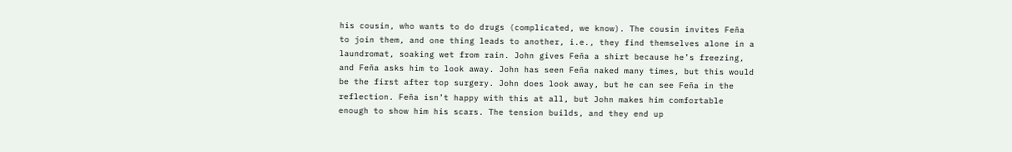his cousin, who wants to do drugs (complicated, we know). The cousin invites Feña to join them, and one thing leads to another, i.e., they find themselves alone in a laundromat, soaking wet from rain. John gives Feña a shirt because he’s freezing, and Feña asks him to look away. John has seen Feña naked many times, but this would be the first after top surgery. John does look away, but he can see Feña in the reflection. Feña isn’t happy with this at all, but John makes him comfortable enough to show him his scars. The tension builds, and they end up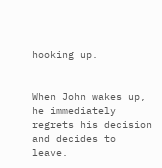hooking up.


When John wakes up, he immediately regrets his decision and decides to leave.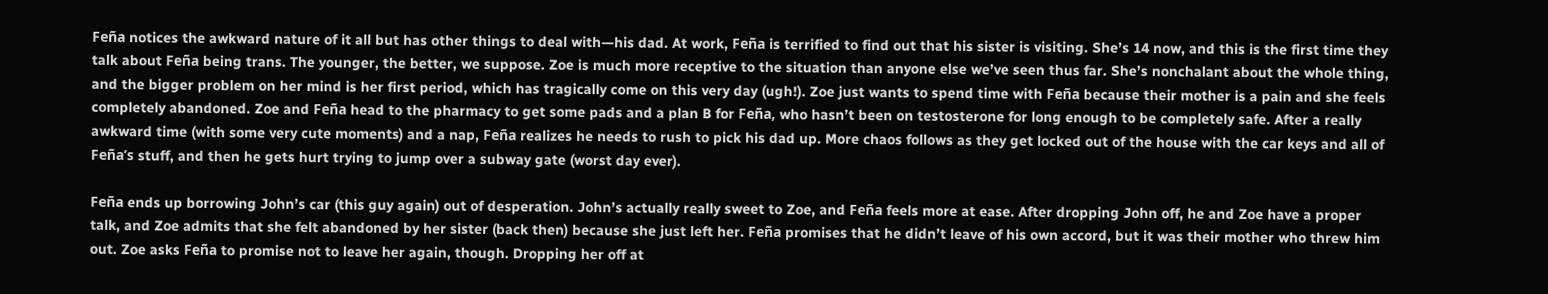Feña notices the awkward nature of it all but has other things to deal with—his dad. At work, Feña is terrified to find out that his sister is visiting. She’s 14 now, and this is the first time they talk about Feña being trans. The younger, the better, we suppose. Zoe is much more receptive to the situation than anyone else we’ve seen thus far. She’s nonchalant about the whole thing, and the bigger problem on her mind is her first period, which has tragically come on this very day (ugh!). Zoe just wants to spend time with Feña because their mother is a pain and she feels completely abandoned. Zoe and Feña head to the pharmacy to get some pads and a plan B for Feña, who hasn’t been on testosterone for long enough to be completely safe. After a really awkward time (with some very cute moments) and a nap, Feña realizes he needs to rush to pick his dad up. More chaos follows as they get locked out of the house with the car keys and all of Feña’s stuff, and then he gets hurt trying to jump over a subway gate (worst day ever).

Feña ends up borrowing John’s car (this guy again) out of desperation. John’s actually really sweet to Zoe, and Feña feels more at ease. After dropping John off, he and Zoe have a proper talk, and Zoe admits that she felt abandoned by her sister (back then) because she just left her. Feña promises that he didn’t leave of his own accord, but it was their mother who threw him out. Zoe asks Feña to promise not to leave her again, though. Dropping her off at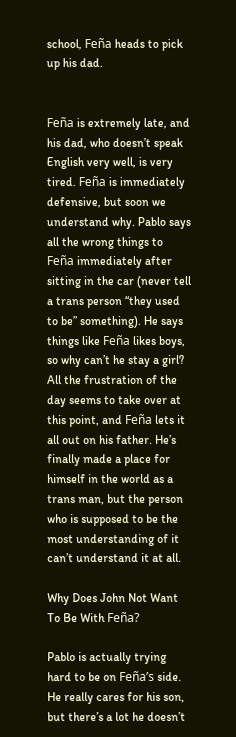school, Feña heads to pick up his dad.


Feña is extremely late, and his dad, who doesn’t speak English very well, is very tired. Feña is immediately defensive, but soon we understand why. Pablo says all the wrong things to Feña immediately after sitting in the car (never tell a trans person “they used to be” something). He says things like Feña likes boys, so why can’t he stay a girl? All the frustration of the day seems to take over at this point, and Feña lets it all out on his father. He’s finally made a place for himself in the world as a trans man, but the person who is supposed to be the most understanding of it can’t understand it at all.

Why Does John Not Want To Be With Feña?

Pablo is actually trying hard to be on Feña’s side. He really cares for his son, but there’s a lot he doesn’t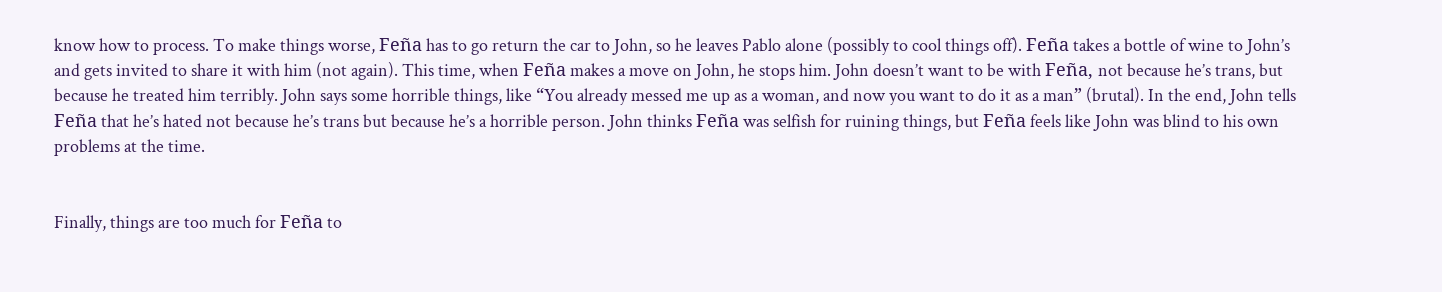know how to process. To make things worse, Feña has to go return the car to John, so he leaves Pablo alone (possibly to cool things off). Feña takes a bottle of wine to John’s and gets invited to share it with him (not again). This time, when Feña makes a move on John, he stops him. John doesn’t want to be with Feña, not because he’s trans, but because he treated him terribly. John says some horrible things, like “You already messed me up as a woman, and now you want to do it as a man” (brutal). In the end, John tells Feña that he’s hated not because he’s trans but because he’s a horrible person. John thinks Feña was selfish for ruining things, but Feña feels like John was blind to his own problems at the time.


Finally, things are too much for Feña to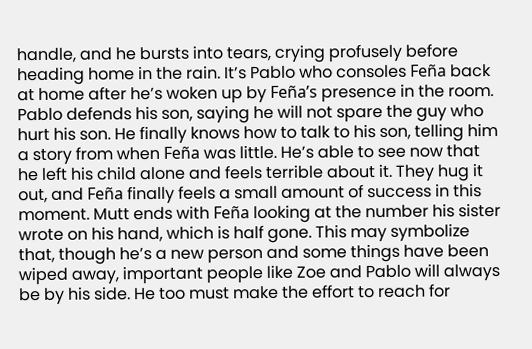handle, and he bursts into tears, crying profusely before heading home in the rain. It’s Pablo who consoles Feña back at home after he’s woken up by Feña’s presence in the room. Pablo defends his son, saying he will not spare the guy who hurt his son. He finally knows how to talk to his son, telling him a story from when Feña was little. He’s able to see now that he left his child alone and feels terrible about it. They hug it out, and Feña finally feels a small amount of success in this moment. Mutt ends with Feña looking at the number his sister wrote on his hand, which is half gone. This may symbolize that, though he’s a new person and some things have been wiped away, important people like Zoe and Pablo will always be by his side. He too must make the effort to reach for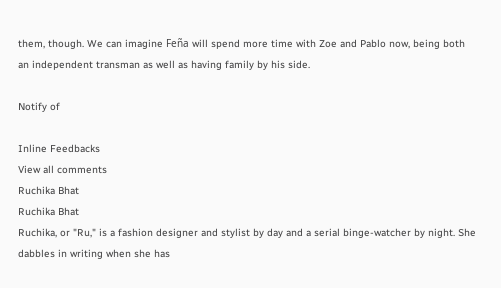them, though. We can imagine Feña will spend more time with Zoe and Pablo now, being both an independent transman as well as having family by his side.

Notify of

Inline Feedbacks
View all comments
Ruchika Bhat
Ruchika Bhat
Ruchika, or "Ru," is a fashion designer and stylist by day and a serial binge-watcher by night. She dabbles in writing when she has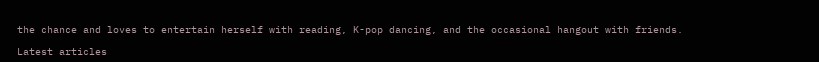the chance and loves to entertain herself with reading, K-pop dancing, and the occasional hangout with friends.

Latest articles